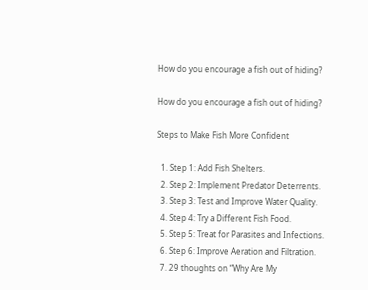How do you encourage a fish out of hiding?

How do you encourage a fish out of hiding?

Steps to Make Fish More Confident

  1. Step 1: Add Fish Shelters.
  2. Step 2: Implement Predator Deterrents.
  3. Step 3: Test and Improve Water Quality.
  4. Step 4: Try a Different Fish Food.
  5. Step 5: Treat for Parasites and Infections.
  6. Step 6: Improve Aeration and Filtration.
  7. 29 thoughts on “Why Are My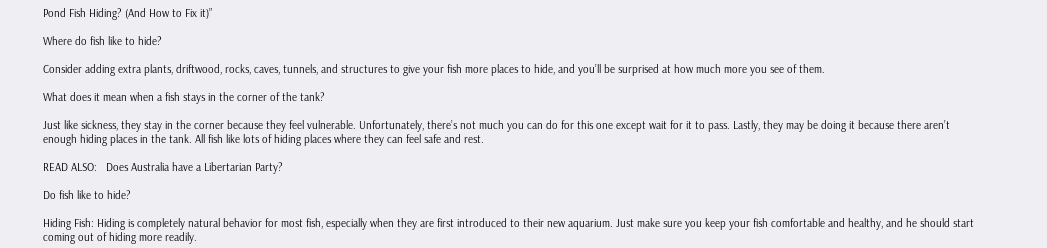Pond Fish Hiding? (And How to Fix it)”

Where do fish like to hide?

Consider adding extra plants, driftwood, rocks, caves, tunnels, and structures to give your fish more places to hide, and you’ll be surprised at how much more you see of them.

What does it mean when a fish stays in the corner of the tank?

Just like sickness, they stay in the corner because they feel vulnerable. Unfortunately, there’s not much you can do for this one except wait for it to pass. Lastly, they may be doing it because there aren’t enough hiding places in the tank. All fish like lots of hiding places where they can feel safe and rest.

READ ALSO:   Does Australia have a Libertarian Party?

Do fish like to hide?

Hiding Fish: Hiding is completely natural behavior for most fish, especially when they are first introduced to their new aquarium. Just make sure you keep your fish comfortable and healthy, and he should start coming out of hiding more readily.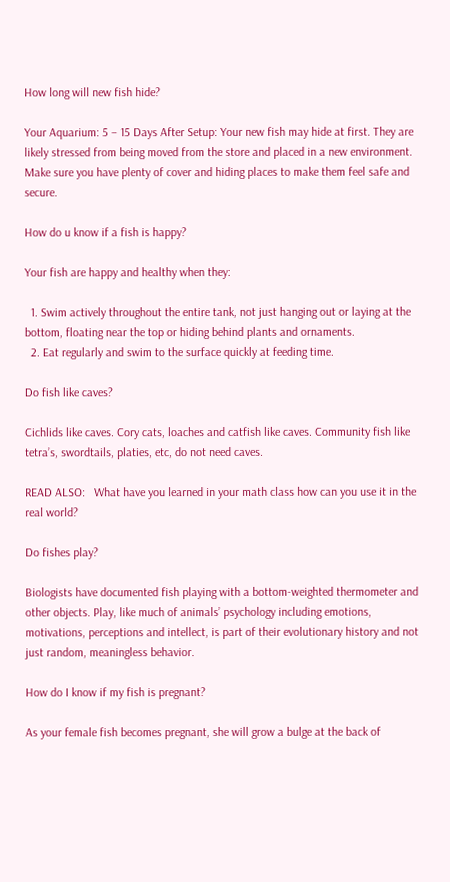How long will new fish hide?

Your Aquarium: 5 – 15 Days After Setup: Your new fish may hide at first. They are likely stressed from being moved from the store and placed in a new environment. Make sure you have plenty of cover and hiding places to make them feel safe and secure.

How do u know if a fish is happy?

Your fish are happy and healthy when they:

  1. Swim actively throughout the entire tank, not just hanging out or laying at the bottom, floating near the top or hiding behind plants and ornaments.
  2. Eat regularly and swim to the surface quickly at feeding time.

Do fish like caves?

Cichlids like caves. Cory cats, loaches and catfish like caves. Community fish like tetra’s, swordtails, platies, etc, do not need caves.

READ ALSO:   What have you learned in your math class how can you use it in the real world?

Do fishes play?

Biologists have documented fish playing with a bottom-weighted thermometer and other objects. Play, like much of animals’ psychology including emotions, motivations, perceptions and intellect, is part of their evolutionary history and not just random, meaningless behavior.

How do I know if my fish is pregnant?

As your female fish becomes pregnant, she will grow a bulge at the back of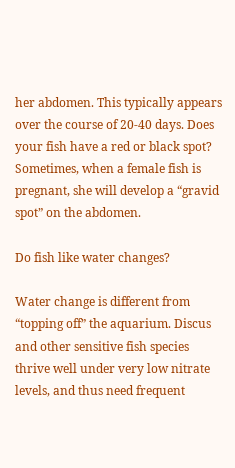her abdomen. This typically appears over the course of 20-40 days. Does your fish have a red or black spot? Sometimes, when a female fish is pregnant, she will develop a “gravid spot” on the abdomen.

Do fish like water changes?

Water change is different from “topping off” the aquarium. Discus and other sensitive fish species thrive well under very low nitrate levels, and thus need frequent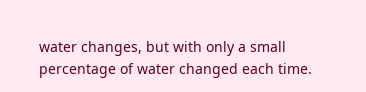water changes, but with only a small percentage of water changed each time.